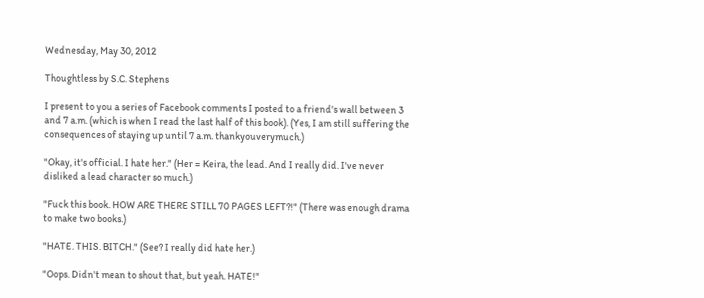Wednesday, May 30, 2012

Thoughtless by S.C. Stephens

I present to you a series of Facebook comments I posted to a friend's wall between 3 and 7 a.m. (which is when I read the last half of this book). (Yes, I am still suffering the consequences of staying up until 7 a.m. thankyouverymuch.)

"Okay, it's official. I hate her." (Her = Keira, the lead. And I really did. I've never disliked a lead character so much.)

"Fuck this book. HOW ARE THERE STILL 70 PAGES LEFT?!" (There was enough drama to make two books.)

"HATE. THIS. BITCH." (See? I really did hate her.)

"Oops. Didn't mean to shout that, but yeah. HATE!"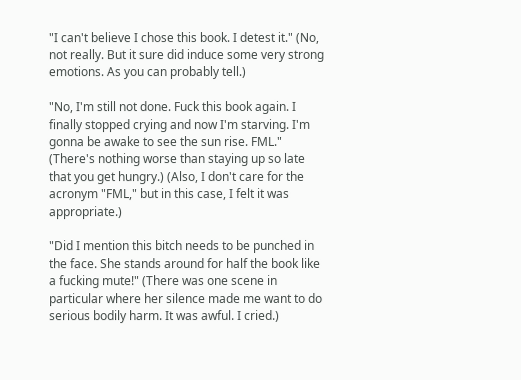"I can't believe I chose this book. I detest it." (No, not really. But it sure did induce some very strong emotions. As you can probably tell.)

"No, I'm still not done. Fuck this book again. I finally stopped crying and now I'm starving. I'm gonna be awake to see the sun rise. FML." (There's nothing worse than staying up so late that you get hungry.) (Also, I don't care for the acronym "FML," but in this case, I felt it was appropriate.)

"Did I mention this bitch needs to be punched in the face. She stands around for half the book like a fucking mute!" (There was one scene in particular where her silence made me want to do serious bodily harm. It was awful. I cried.)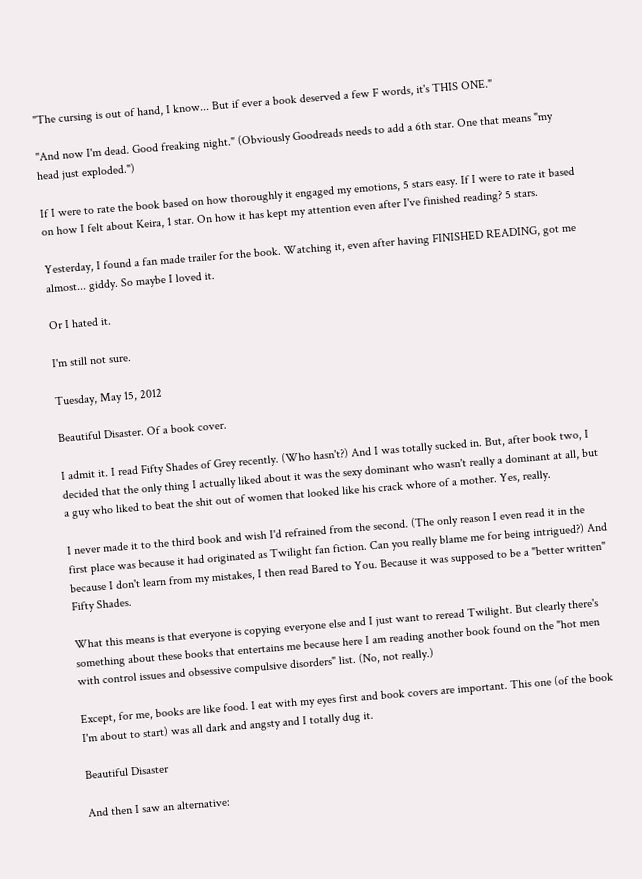"The cursing is out of hand, I know... But if ever a book deserved a few F words, it's THIS ONE."

"And now I'm dead. Good freaking night." (Obviously Goodreads needs to add a 6th star. One that means "my head just exploded.")

If I were to rate the book based on how thoroughly it engaged my emotions, 5 stars easy. If I were to rate it based on how I felt about Keira, 1 star. On how it has kept my attention even after I've finished reading? 5 stars.

Yesterday, I found a fan made trailer for the book. Watching it, even after having FINISHED READING, got me almost... giddy. So maybe I loved it.

Or I hated it.

I'm still not sure.

Tuesday, May 15, 2012

Beautiful Disaster. Of a book cover.

I admit it. I read Fifty Shades of Grey recently. (Who hasn't?) And I was totally sucked in. But, after book two, I decided that the only thing I actually liked about it was the sexy dominant who wasn't really a dominant at all, but a guy who liked to beat the shit out of women that looked like his crack whore of a mother. Yes, really.

I never made it to the third book and wish I'd refrained from the second. (The only reason I even read it in the first place was because it had originated as Twilight fan fiction. Can you really blame me for being intrigued?) And because I don't learn from my mistakes, I then read Bared to You. Because it was supposed to be a "better written" Fifty Shades.

What this means is that everyone is copying everyone else and I just want to reread Twilight. But clearly there's something about these books that entertains me because here I am reading another book found on the "hot men with control issues and obsessive compulsive disorders" list. (No, not really.)

Except, for me, books are like food. I eat with my eyes first and book covers are important. This one (of the book I'm about to start) was all dark and angsty and I totally dug it.

Beautiful Disaster

And then I saw an alternative: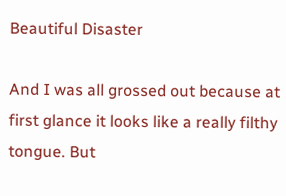Beautiful Disaster

And I was all grossed out because at first glance it looks like a really filthy tongue. But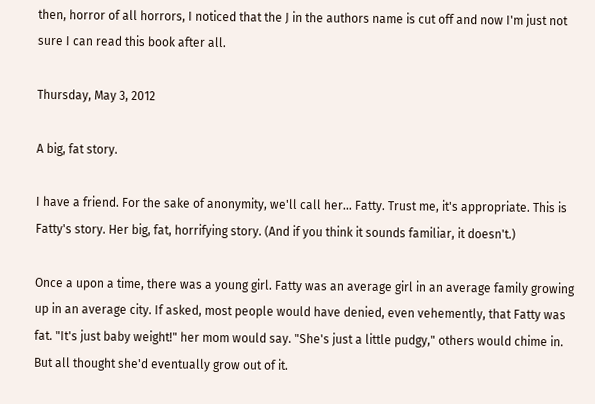then, horror of all horrors, I noticed that the J in the authors name is cut off and now I'm just not sure I can read this book after all.

Thursday, May 3, 2012

A big, fat story.

I have a friend. For the sake of anonymity, we'll call her... Fatty. Trust me, it's appropriate. This is Fatty's story. Her big, fat, horrifying story. (And if you think it sounds familiar, it doesn't.)

Once a upon a time, there was a young girl. Fatty was an average girl in an average family growing up in an average city. If asked, most people would have denied, even vehemently, that Fatty was fat. "It's just baby weight!" her mom would say. "She's just a little pudgy," others would chime in. But all thought she'd eventually grow out of it.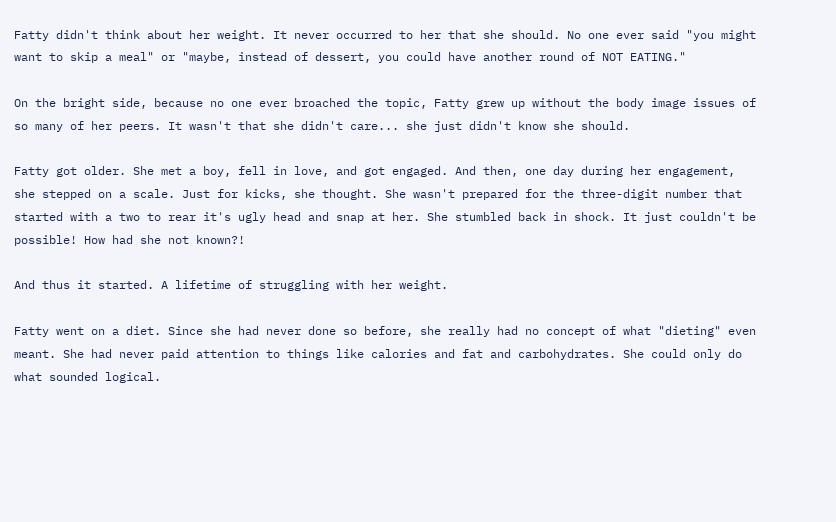Fatty didn't think about her weight. It never occurred to her that she should. No one ever said "you might want to skip a meal" or "maybe, instead of dessert, you could have another round of NOT EATING."

On the bright side, because no one ever broached the topic, Fatty grew up without the body image issues of so many of her peers. It wasn't that she didn't care... she just didn't know she should.

Fatty got older. She met a boy, fell in love, and got engaged. And then, one day during her engagement, she stepped on a scale. Just for kicks, she thought. She wasn't prepared for the three-digit number that started with a two to rear it's ugly head and snap at her. She stumbled back in shock. It just couldn't be possible! How had she not known?!

And thus it started. A lifetime of struggling with her weight.

Fatty went on a diet. Since she had never done so before, she really had no concept of what "dieting" even meant. She had never paid attention to things like calories and fat and carbohydrates. She could only do what sounded logical.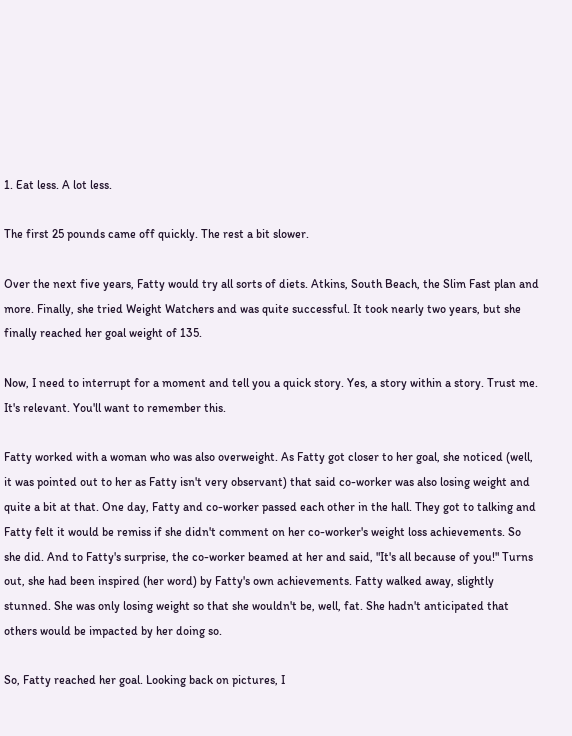1. Eat less. A lot less.

The first 25 pounds came off quickly. The rest a bit slower.

Over the next five years, Fatty would try all sorts of diets. Atkins, South Beach, the Slim Fast plan and more. Finally, she tried Weight Watchers and was quite successful. It took nearly two years, but she finally reached her goal weight of 135.

Now, I need to interrupt for a moment and tell you a quick story. Yes, a story within a story. Trust me. It's relevant. You'll want to remember this.

Fatty worked with a woman who was also overweight. As Fatty got closer to her goal, she noticed (well, it was pointed out to her as Fatty isn't very observant) that said co-worker was also losing weight and quite a bit at that. One day, Fatty and co-worker passed each other in the hall. They got to talking and Fatty felt it would be remiss if she didn't comment on her co-worker's weight loss achievements. So she did. And to Fatty's surprise, the co-worker beamed at her and said, "It's all because of you!" Turns out, she had been inspired (her word) by Fatty's own achievements. Fatty walked away, slightly stunned. She was only losing weight so that she wouldn't be, well, fat. She hadn't anticipated that others would be impacted by her doing so.

So, Fatty reached her goal. Looking back on pictures, I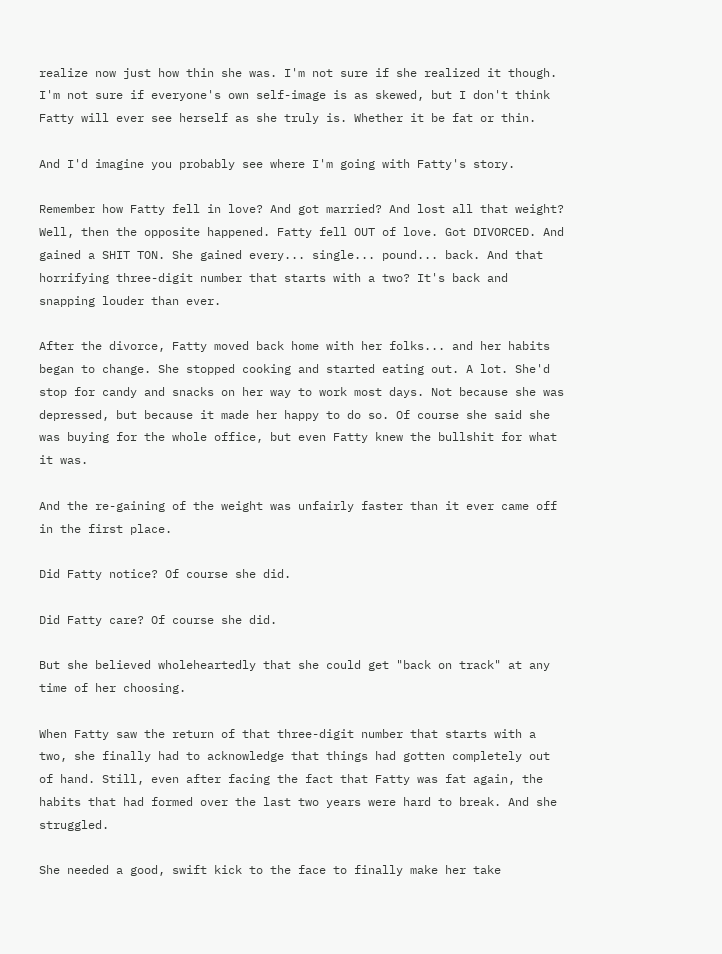realize now just how thin she was. I'm not sure if she realized it though. I'm not sure if everyone's own self-image is as skewed, but I don't think Fatty will ever see herself as she truly is. Whether it be fat or thin.

And I'd imagine you probably see where I'm going with Fatty's story.

Remember how Fatty fell in love? And got married? And lost all that weight? Well, then the opposite happened. Fatty fell OUT of love. Got DIVORCED. And gained a SHIT TON. She gained every... single... pound... back. And that horrifying three-digit number that starts with a two? It's back and snapping louder than ever.

After the divorce, Fatty moved back home with her folks... and her habits began to change. She stopped cooking and started eating out. A lot. She'd stop for candy and snacks on her way to work most days. Not because she was depressed, but because it made her happy to do so. Of course she said she was buying for the whole office, but even Fatty knew the bullshit for what it was.

And the re-gaining of the weight was unfairly faster than it ever came off in the first place.

Did Fatty notice? Of course she did.

Did Fatty care? Of course she did.

But she believed wholeheartedly that she could get "back on track" at any time of her choosing.

When Fatty saw the return of that three-digit number that starts with a two, she finally had to acknowledge that things had gotten completely out of hand. Still, even after facing the fact that Fatty was fat again, the habits that had formed over the last two years were hard to break. And she struggled.

She needed a good, swift kick to the face to finally make her take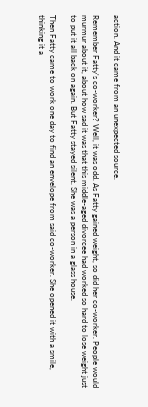action. And it came from an unexpected source.

Remember Fatty's co-worker? Well, it was odd. As Fatty gained weight, so did her co-worker. People would murmur about it, about how sad it was that this middle-aged divorcee had worked so hard to lose weight just to put it all back on again. But Fatty stayed silent. She was a person in a glass house.

Then Fatty came to work one day to find an envelope from said co-worker. She opened it with a smile, thinking it a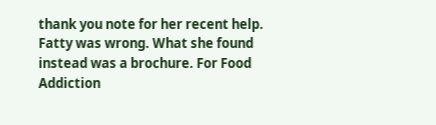thank you note for her recent help. Fatty was wrong. What she found instead was a brochure. For Food Addiction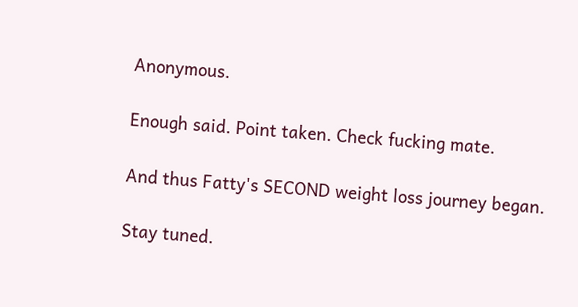Anonymous.

Enough said. Point taken. Check fucking mate.

And thus Fatty's SECOND weight loss journey began.

Stay tuned.